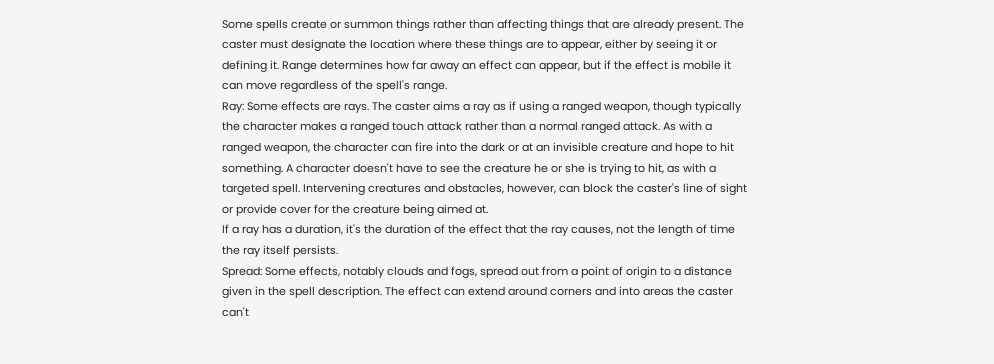Some spells create or summon things rather than affecting things that are already present. The caster must designate the location where these things are to appear, either by seeing it or defining it. Range determines how far away an effect can appear, but if the effect is mobile it can move regardless of the spell's range.
Ray: Some effects are rays. The caster aims a ray as if using a ranged weapon, though typically the character makes a ranged touch attack rather than a normal ranged attack. As with a ranged weapon, the character can fire into the dark or at an invisible creature and hope to hit something. A character doesn't have to see the creature he or she is trying to hit, as with a targeted spell. Intervening creatures and obstacles, however, can block the caster's line of sight or provide cover for the creature being aimed at.
If a ray has a duration, it's the duration of the effect that the ray causes, not the length of time the ray itself persists.
Spread: Some effects, notably clouds and fogs, spread out from a point of origin to a distance given in the spell description. The effect can extend around corners and into areas the caster can't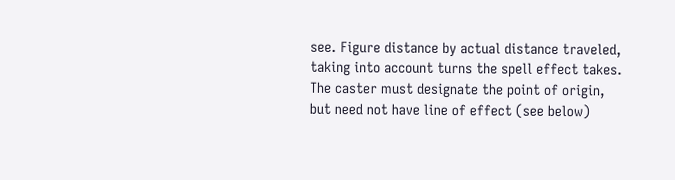see. Figure distance by actual distance traveled, taking into account turns the spell effect takes. The caster must designate the point of origin, but need not have line of effect (see below)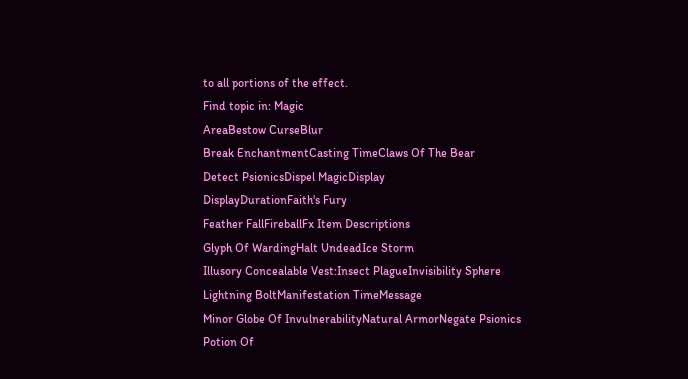to all portions of the effect.
Find topic in: Magic
AreaBestow CurseBlur
Break EnchantmentCasting TimeClaws Of The Bear
Detect PsionicsDispel MagicDisplay
DisplayDurationFaith's Fury
Feather FallFireballFx Item Descriptions
Glyph Of WardingHalt UndeadIce Storm
Illusory Concealable Vest:Insect PlagueInvisibility Sphere
Lightning BoltManifestation TimeMessage
Minor Globe Of InvulnerabilityNatural ArmorNegate Psionics
Potion Of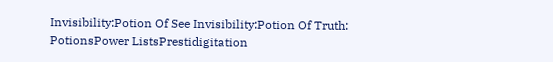Invisibility:Potion Of See Invisibility:Potion Of Truth:
PotionsPower ListsPrestidigitation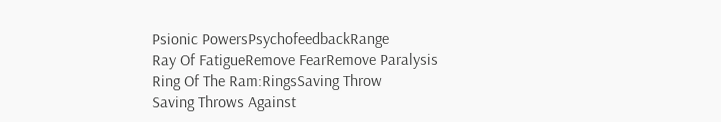Psionic PowersPsychofeedbackRange
Ray Of FatigueRemove FearRemove Paralysis
Ring Of The Ram:RingsSaving Throw
Saving Throws Against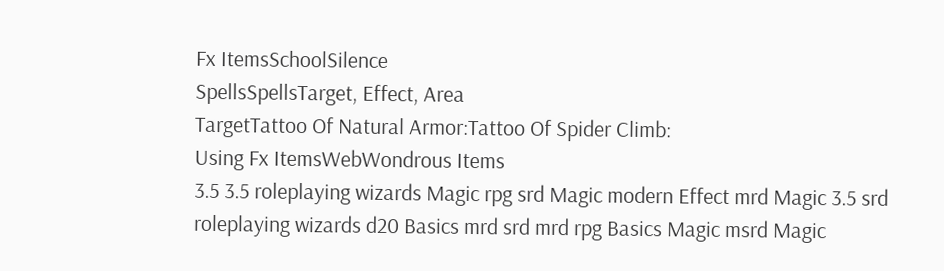Fx ItemsSchoolSilence
SpellsSpellsTarget, Effect, Area
TargetTattoo Of Natural Armor:Tattoo Of Spider Climb:
Using Fx ItemsWebWondrous Items
3.5 3.5 roleplaying wizards Magic rpg srd Magic modern Effect mrd Magic 3.5 srd roleplaying wizards d20 Basics mrd srd mrd rpg Basics Magic msrd Magic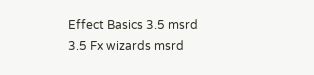Effect Basics 3.5 msrd 3.5 Fx wizards msrd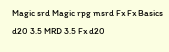Magic srd Magic rpg msrd Fx Fx Basics d20 3.5 MRD 3.5 Fx d20